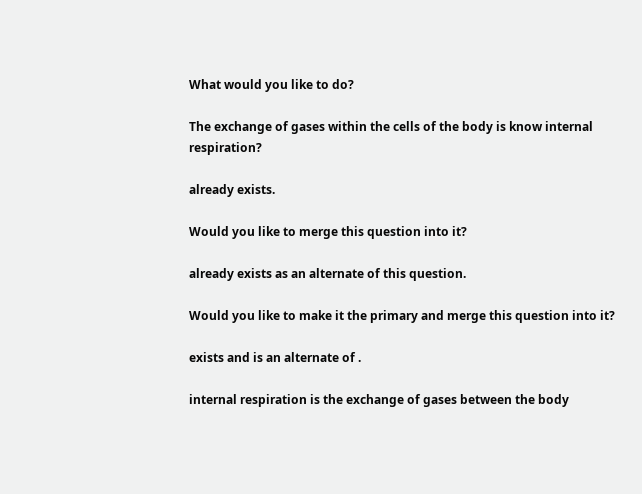What would you like to do?

The exchange of gases within the cells of the body is know internal respiration?

already exists.

Would you like to merge this question into it?

already exists as an alternate of this question.

Would you like to make it the primary and merge this question into it?

exists and is an alternate of .

internal respiration is the exchange of gases between the body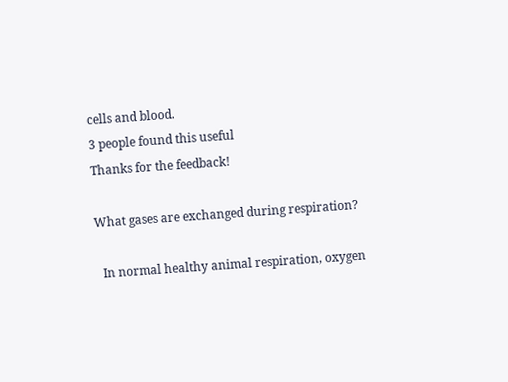cells and blood.
3 people found this useful
Thanks for the feedback!

What gases are exchanged during respiration?

  In normal healthy animal respiration, oxygen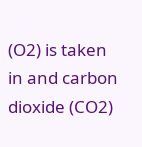(O2) is taken in and carbon dioxide (CO2)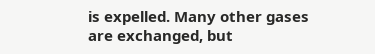is expelled. Many other gases are exchanged, but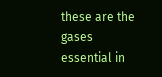these are the gases essential in